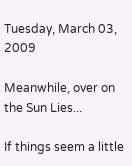Tuesday, March 03, 2009

Meanwhile, over on the Sun Lies...

If things seem a little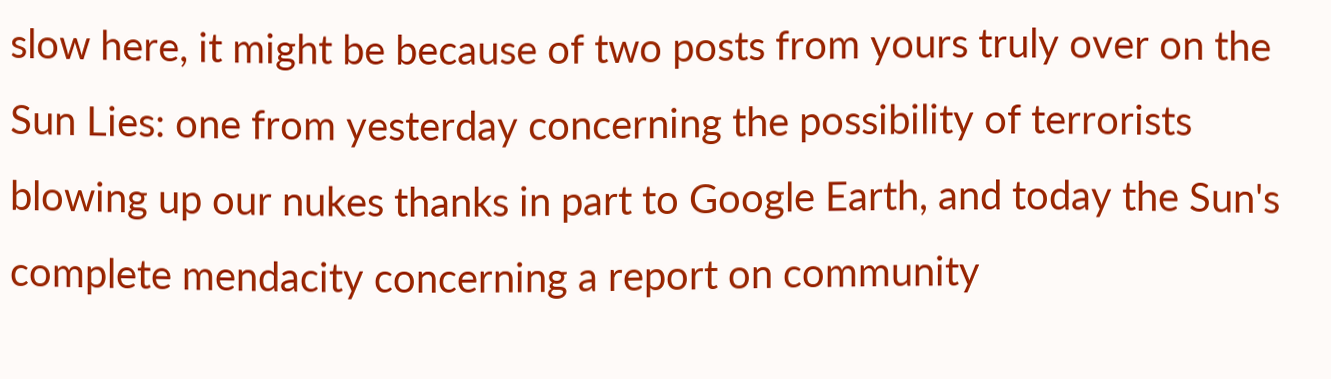slow here, it might be because of two posts from yours truly over on the Sun Lies: one from yesterday concerning the possibility of terrorists blowing up our nukes thanks in part to Google Earth, and today the Sun's complete mendacity concerning a report on community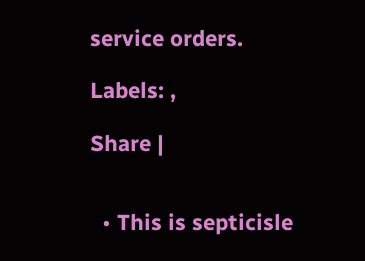service orders.

Labels: ,

Share |


  • This is septicisle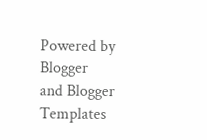Powered by Blogger
and Blogger Templates